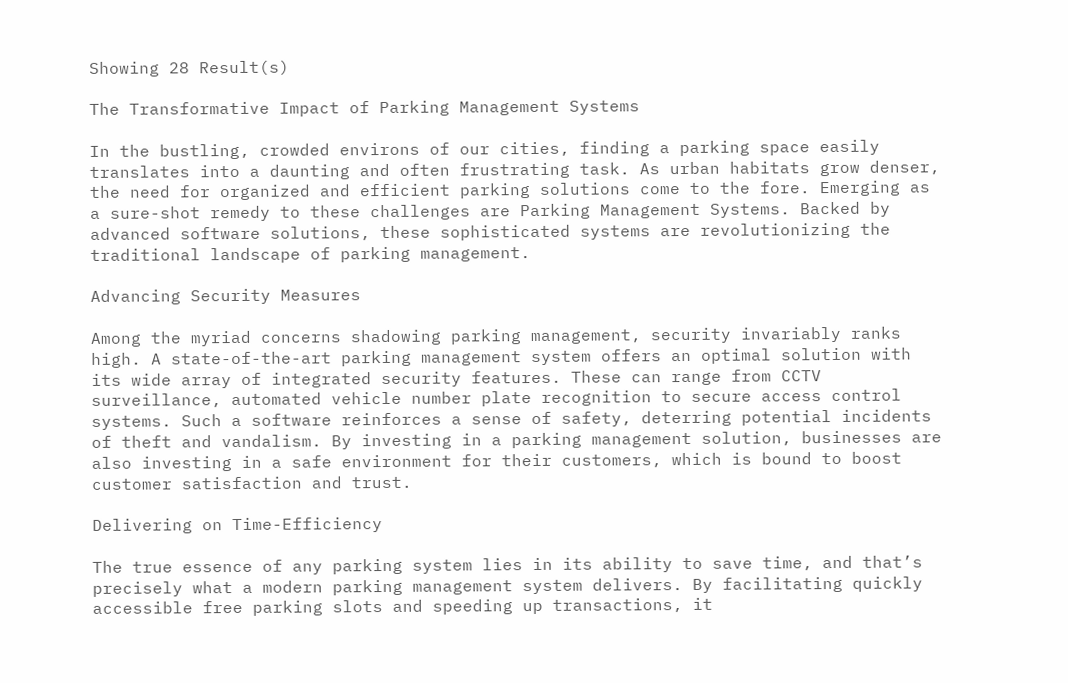Showing 28 Result(s)

The Transformative Impact of Parking Management Systems

In the bustling, crowded environs of our cities, finding a parking space easily translates into a daunting and often frustrating task. As urban habitats grow denser, the need for organized and efficient parking solutions come to the fore. Emerging as a sure-shot remedy to these challenges are Parking Management Systems. Backed by advanced software solutions, these sophisticated systems are revolutionizing the traditional landscape of parking management.

Advancing Security Measures

Among the myriad concerns shadowing parking management, security invariably ranks high. A state-of-the-art parking management system offers an optimal solution with its wide array of integrated security features. These can range from CCTV surveillance, automated vehicle number plate recognition to secure access control systems. Such a software reinforces a sense of safety, deterring potential incidents of theft and vandalism. By investing in a parking management solution, businesses are also investing in a safe environment for their customers, which is bound to boost customer satisfaction and trust.

Delivering on Time-Efficiency

The true essence of any parking system lies in its ability to save time, and that’s precisely what a modern parking management system delivers. By facilitating quickly accessible free parking slots and speeding up transactions, it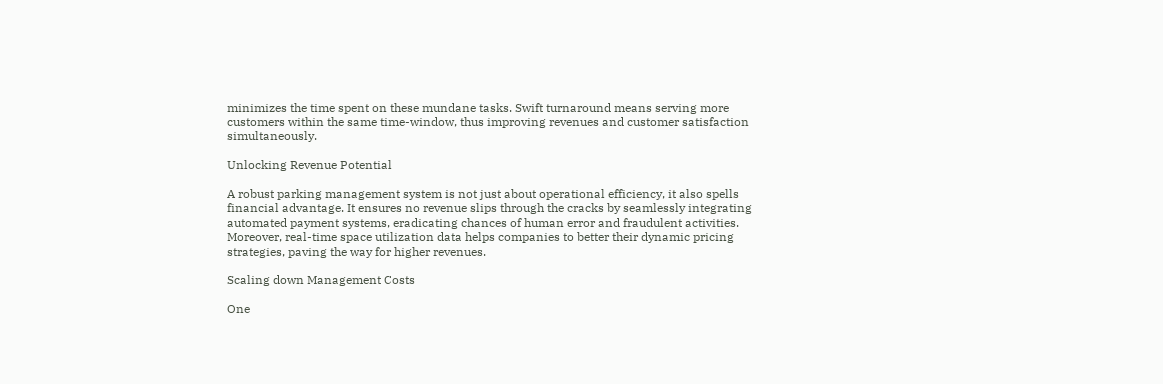minimizes the time spent on these mundane tasks. Swift turnaround means serving more customers within the same time-window, thus improving revenues and customer satisfaction simultaneously.

Unlocking Revenue Potential

A robust parking management system is not just about operational efficiency, it also spells financial advantage. It ensures no revenue slips through the cracks by seamlessly integrating automated payment systems, eradicating chances of human error and fraudulent activities. Moreover, real-time space utilization data helps companies to better their dynamic pricing strategies, paving the way for higher revenues.

Scaling down Management Costs

One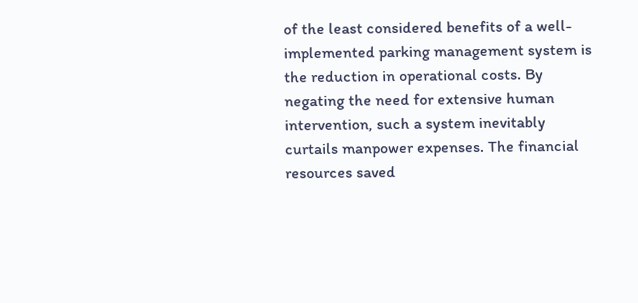of the least considered benefits of a well-implemented parking management system is the reduction in operational costs. By negating the need for extensive human intervention, such a system inevitably curtails manpower expenses. The financial resources saved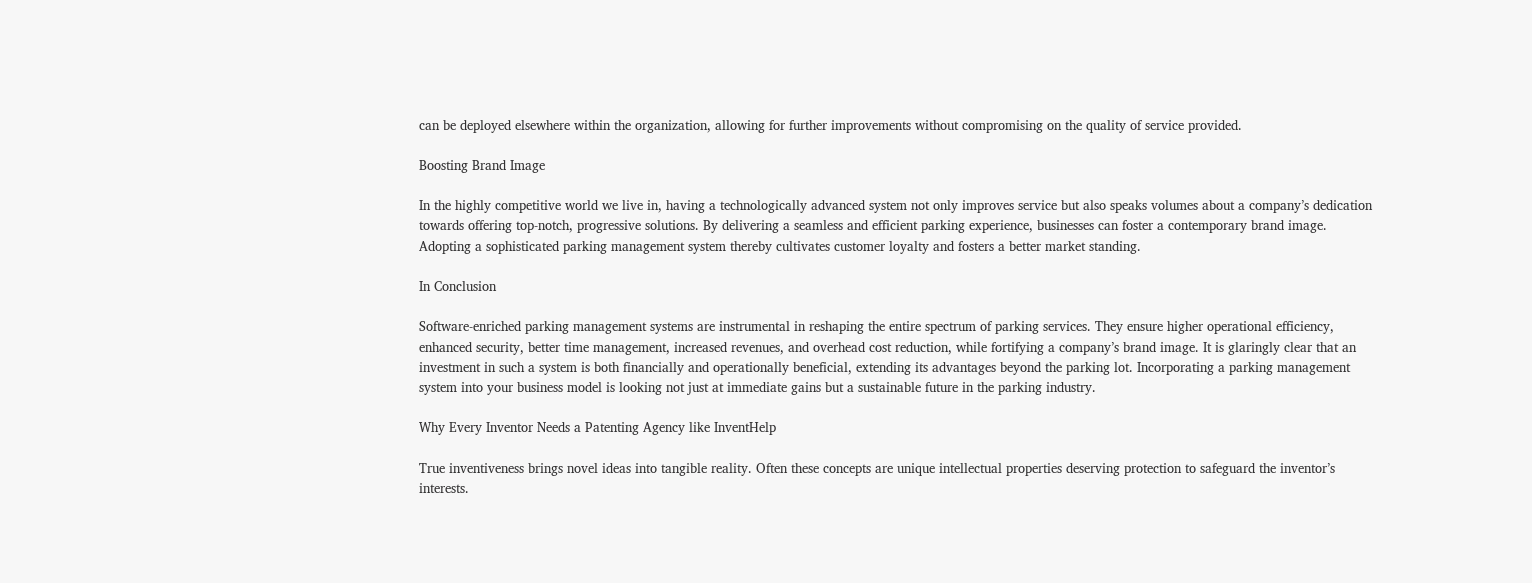can be deployed elsewhere within the organization, allowing for further improvements without compromising on the quality of service provided.

Boosting Brand Image

In the highly competitive world we live in, having a technologically advanced system not only improves service but also speaks volumes about a company’s dedication towards offering top-notch, progressive solutions. By delivering a seamless and efficient parking experience, businesses can foster a contemporary brand image. Adopting a sophisticated parking management system thereby cultivates customer loyalty and fosters a better market standing.

In Conclusion

Software-enriched parking management systems are instrumental in reshaping the entire spectrum of parking services. They ensure higher operational efficiency, enhanced security, better time management, increased revenues, and overhead cost reduction, while fortifying a company’s brand image. It is glaringly clear that an investment in such a system is both financially and operationally beneficial, extending its advantages beyond the parking lot. Incorporating a parking management system into your business model is looking not just at immediate gains but a sustainable future in the parking industry.

Why Every Inventor Needs a Patenting Agency like InventHelp

True inventiveness brings novel ideas into tangible reality. Often these concepts are unique intellectual properties deserving protection to safeguard the inventor’s interests.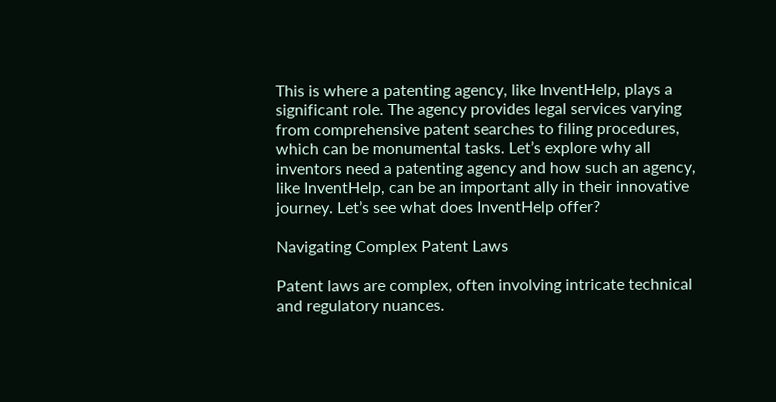This is where a patenting agency, like InventHelp, plays a significant role. The agency provides legal services varying from comprehensive patent searches to filing procedures, which can be monumental tasks. Let’s explore why all inventors need a patenting agency and how such an agency, like InventHelp, can be an important ally in their innovative journey. Let’s see what does InventHelp offer?

Navigating Complex Patent Laws

Patent laws are complex, often involving intricate technical and regulatory nuances.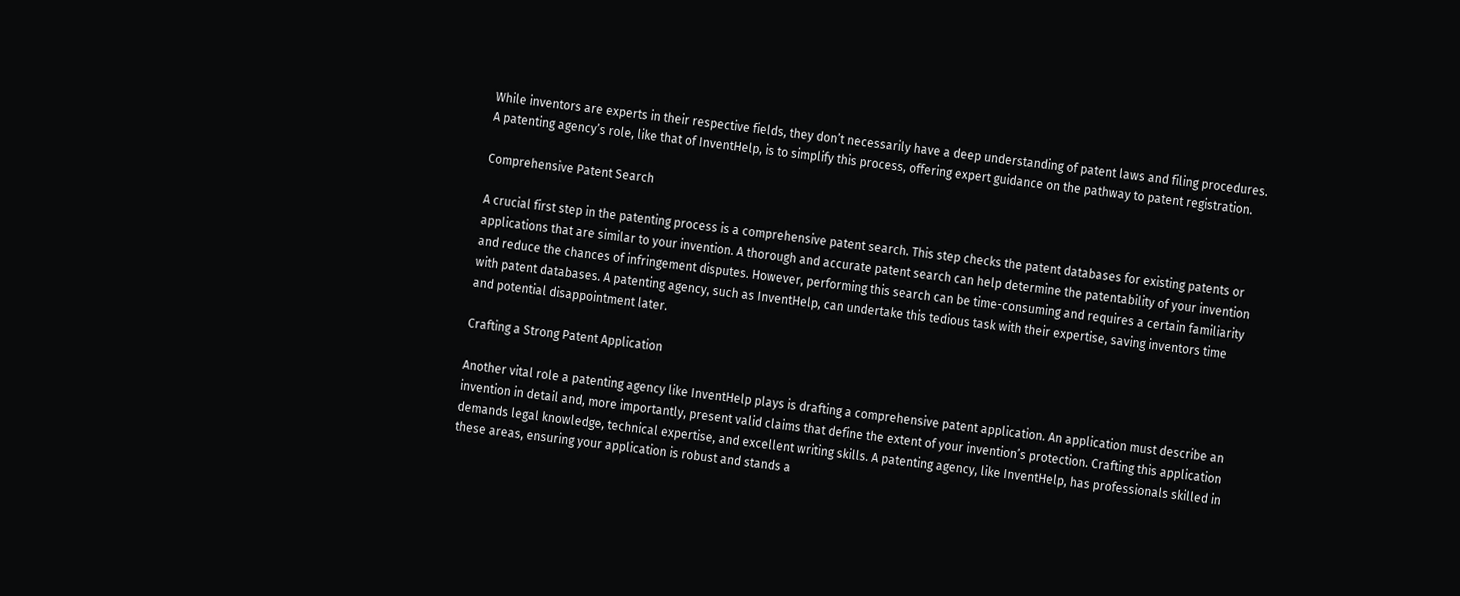While inventors are experts in their respective fields, they don’t necessarily have a deep understanding of patent laws and filing procedures. A patenting agency’s role, like that of InventHelp, is to simplify this process, offering expert guidance on the pathway to patent registration.

Comprehensive Patent Search

A crucial first step in the patenting process is a comprehensive patent search. This step checks the patent databases for existing patents or applications that are similar to your invention. A thorough and accurate patent search can help determine the patentability of your invention and reduce the chances of infringement disputes. However, performing this search can be time-consuming and requires a certain familiarity with patent databases. A patenting agency, such as InventHelp, can undertake this tedious task with their expertise, saving inventors time and potential disappointment later.

Crafting a Strong Patent Application

Another vital role a patenting agency like InventHelp plays is drafting a comprehensive patent application. An application must describe an invention in detail and, more importantly, present valid claims that define the extent of your invention’s protection. Crafting this application demands legal knowledge, technical expertise, and excellent writing skills. A patenting agency, like InventHelp, has professionals skilled in these areas, ensuring your application is robust and stands a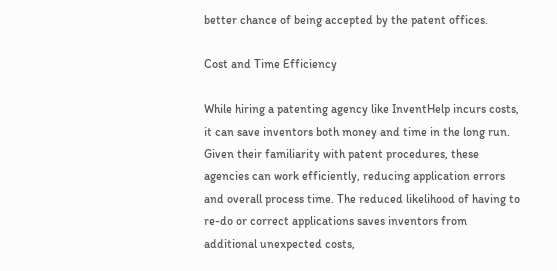better chance of being accepted by the patent offices.

Cost and Time Efficiency

While hiring a patenting agency like InventHelp incurs costs, it can save inventors both money and time in the long run. Given their familiarity with patent procedures, these agencies can work efficiently, reducing application errors and overall process time. The reduced likelihood of having to re-do or correct applications saves inventors from additional unexpected costs,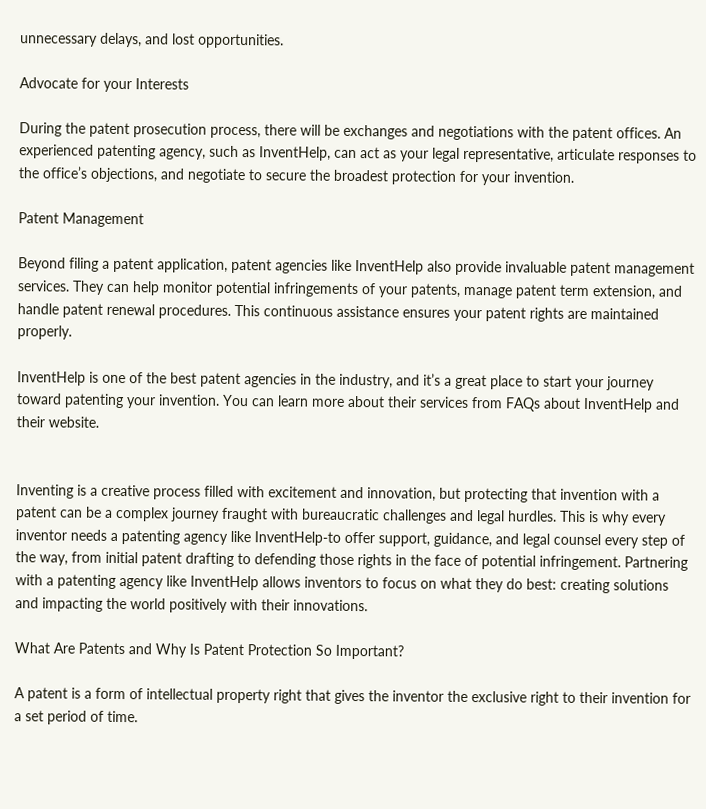unnecessary delays, and lost opportunities.

Advocate for your Interests

During the patent prosecution process, there will be exchanges and negotiations with the patent offices. An experienced patenting agency, such as InventHelp, can act as your legal representative, articulate responses to the office’s objections, and negotiate to secure the broadest protection for your invention.

Patent Management

Beyond filing a patent application, patent agencies like InventHelp also provide invaluable patent management services. They can help monitor potential infringements of your patents, manage patent term extension, and handle patent renewal procedures. This continuous assistance ensures your patent rights are maintained properly.

InventHelp is one of the best patent agencies in the industry, and it’s a great place to start your journey toward patenting your invention. You can learn more about their services from FAQs about InventHelp and their website.


Inventing is a creative process filled with excitement and innovation, but protecting that invention with a patent can be a complex journey fraught with bureaucratic challenges and legal hurdles. This is why every inventor needs a patenting agency like InventHelp-to offer support, guidance, and legal counsel every step of the way, from initial patent drafting to defending those rights in the face of potential infringement. Partnering with a patenting agency like InventHelp allows inventors to focus on what they do best: creating solutions and impacting the world positively with their innovations.

What Are Patents and Why Is Patent Protection So Important?

A patent is a form of intellectual property right that gives the inventor the exclusive right to their invention for a set period of time.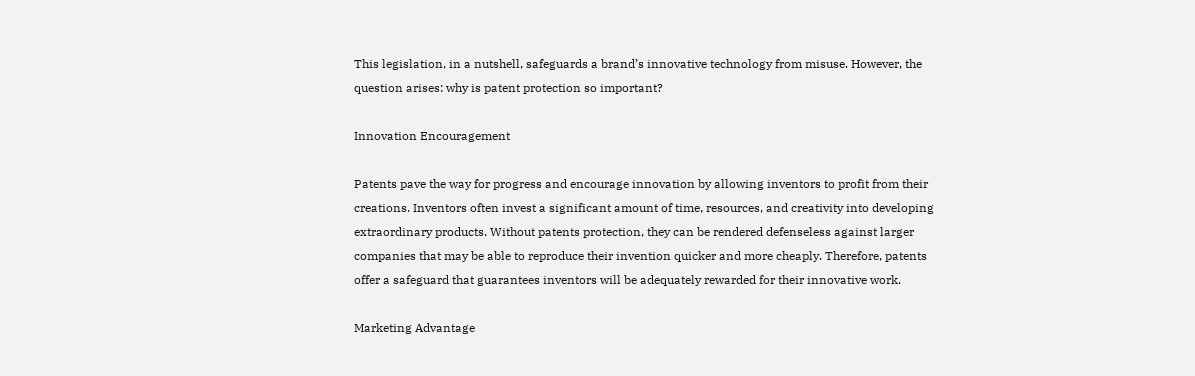This legislation, in a nutshell, safeguards a brand’s innovative technology from misuse. However, the question arises: why is patent protection so important?

Innovation Encouragement

Patents pave the way for progress and encourage innovation by allowing inventors to profit from their creations. Inventors often invest a significant amount of time, resources, and creativity into developing extraordinary products. Without patents protection, they can be rendered defenseless against larger companies that may be able to reproduce their invention quicker and more cheaply. Therefore, patents offer a safeguard that guarantees inventors will be adequately rewarded for their innovative work.

Marketing Advantage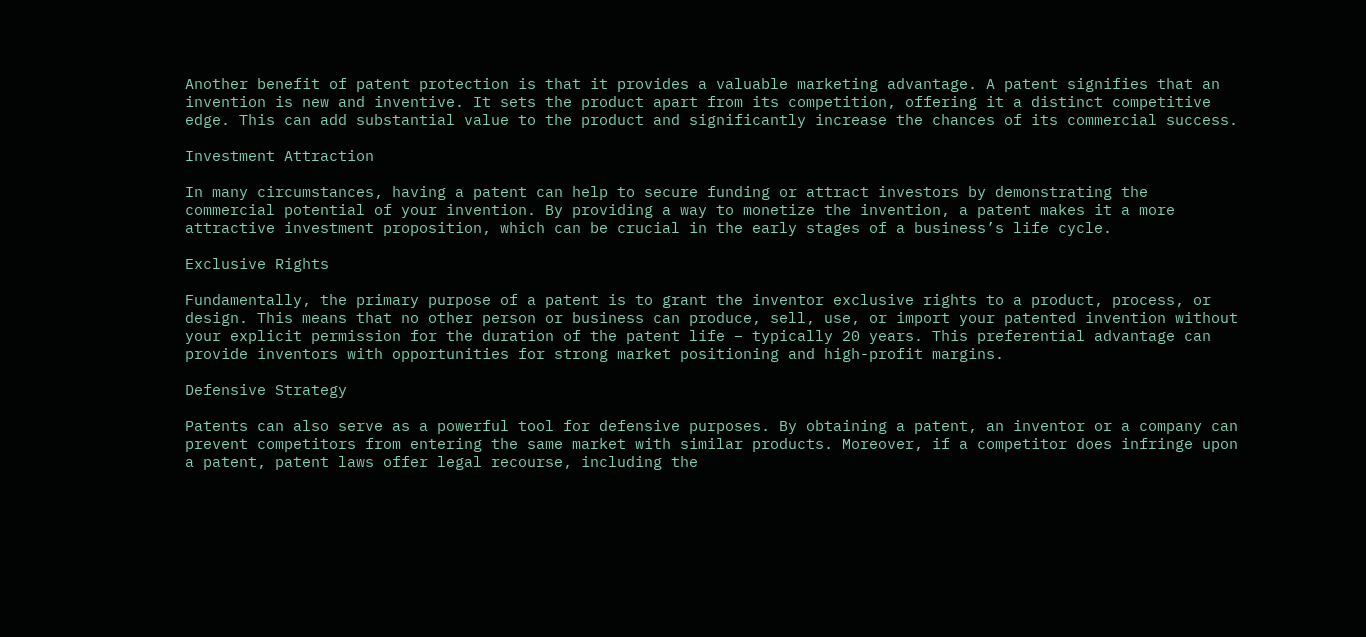Another benefit of patent protection is that it provides a valuable marketing advantage. A patent signifies that an invention is new and inventive. It sets the product apart from its competition, offering it a distinct competitive edge. This can add substantial value to the product and significantly increase the chances of its commercial success.

Investment Attraction

In many circumstances, having a patent can help to secure funding or attract investors by demonstrating the commercial potential of your invention. By providing a way to monetize the invention, a patent makes it a more attractive investment proposition, which can be crucial in the early stages of a business’s life cycle.

Exclusive Rights

Fundamentally, the primary purpose of a patent is to grant the inventor exclusive rights to a product, process, or design. This means that no other person or business can produce, sell, use, or import your patented invention without your explicit permission for the duration of the patent life – typically 20 years. This preferential advantage can provide inventors with opportunities for strong market positioning and high-profit margins.

Defensive Strategy

Patents can also serve as a powerful tool for defensive purposes. By obtaining a patent, an inventor or a company can prevent competitors from entering the same market with similar products. Moreover, if a competitor does infringe upon a patent, patent laws offer legal recourse, including the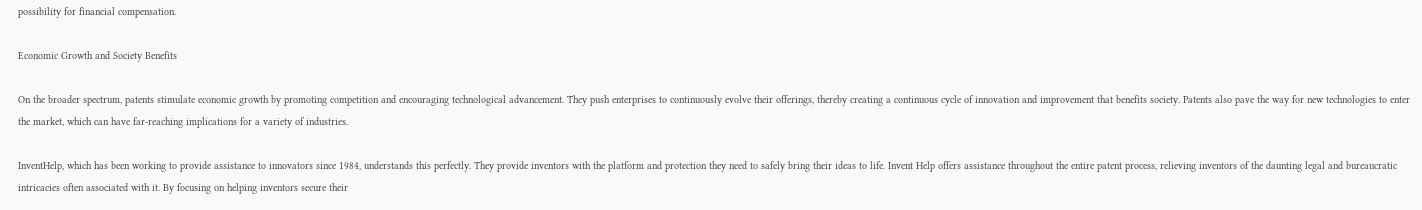possibility for financial compensation.

Economic Growth and Society Benefits

On the broader spectrum, patents stimulate economic growth by promoting competition and encouraging technological advancement. They push enterprises to continuously evolve their offerings, thereby creating a continuous cycle of innovation and improvement that benefits society. Patents also pave the way for new technologies to enter the market, which can have far-reaching implications for a variety of industries.

InventHelp, which has been working to provide assistance to innovators since 1984, understands this perfectly. They provide inventors with the platform and protection they need to safely bring their ideas to life. Invent Help offers assistance throughout the entire patent process, relieving inventors of the daunting legal and bureaucratic intricacies often associated with it. By focusing on helping inventors secure their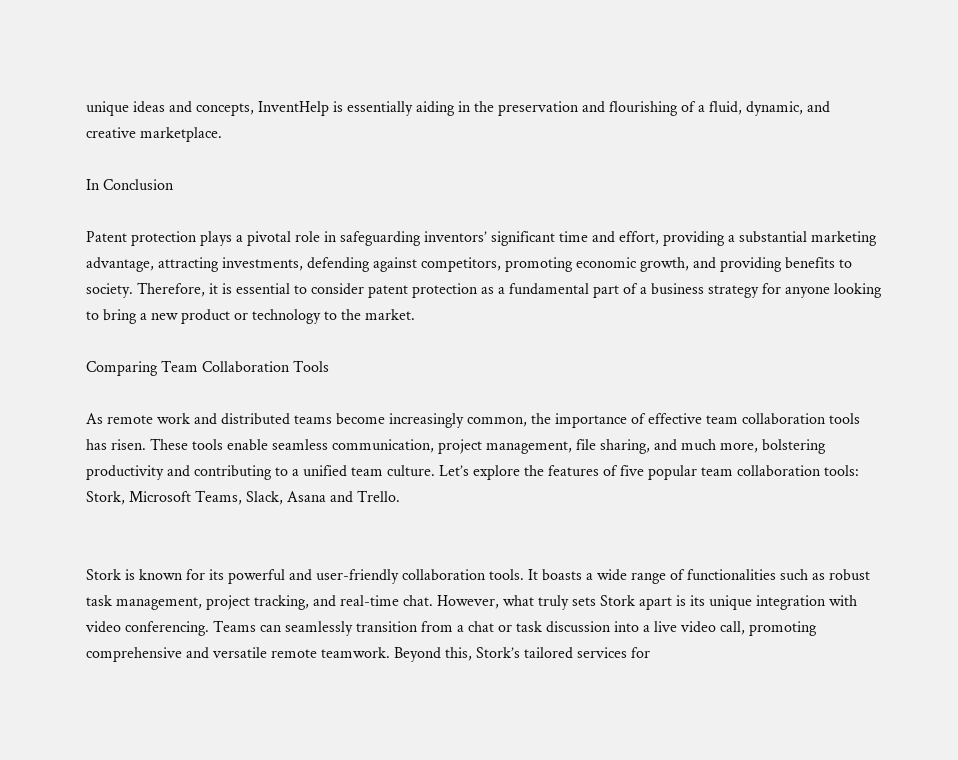unique ideas and concepts, InventHelp is essentially aiding in the preservation and flourishing of a fluid, dynamic, and creative marketplace.

In Conclusion

Patent protection plays a pivotal role in safeguarding inventors’ significant time and effort, providing a substantial marketing advantage, attracting investments, defending against competitors, promoting economic growth, and providing benefits to society. Therefore, it is essential to consider patent protection as a fundamental part of a business strategy for anyone looking to bring a new product or technology to the market.

Comparing Team Collaboration Tools

As remote work and distributed teams become increasingly common, the importance of effective team collaboration tools has risen. These tools enable seamless communication, project management, file sharing, and much more, bolstering productivity and contributing to a unified team culture. Let’s explore the features of five popular team collaboration tools: Stork, Microsoft Teams, Slack, Asana and Trello.


Stork is known for its powerful and user-friendly collaboration tools. It boasts a wide range of functionalities such as robust task management, project tracking, and real-time chat. However, what truly sets Stork apart is its unique integration with video conferencing. Teams can seamlessly transition from a chat or task discussion into a live video call, promoting comprehensive and versatile remote teamwork. Beyond this, Stork’s tailored services for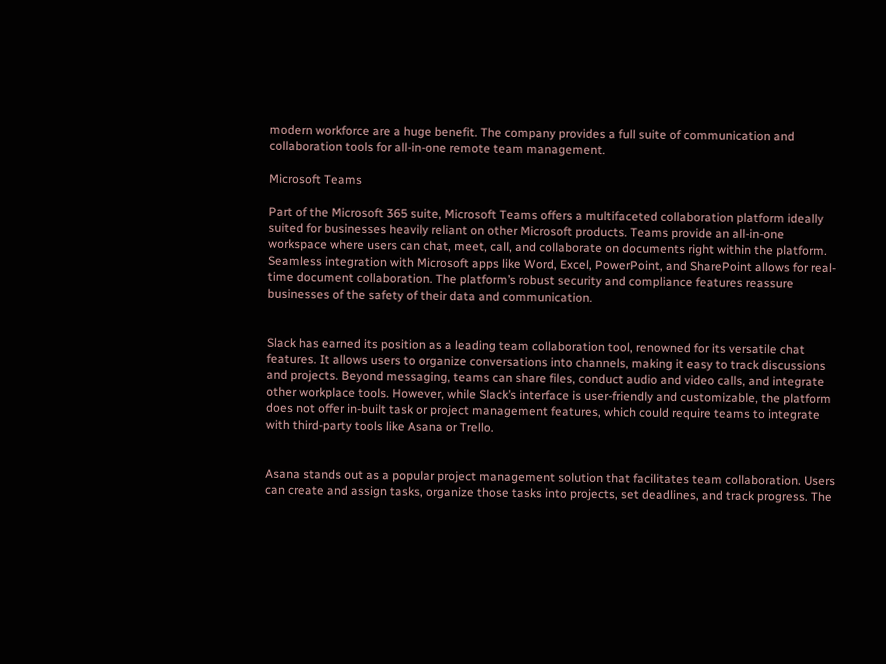modern workforce are a huge benefit. The company provides a full suite of communication and collaboration tools for all-in-one remote team management.

Microsoft Teams

Part of the Microsoft 365 suite, Microsoft Teams offers a multifaceted collaboration platform ideally suited for businesses heavily reliant on other Microsoft products. Teams provide an all-in-one workspace where users can chat, meet, call, and collaborate on documents right within the platform. Seamless integration with Microsoft apps like Word, Excel, PowerPoint, and SharePoint allows for real-time document collaboration. The platform’s robust security and compliance features reassure businesses of the safety of their data and communication.


Slack has earned its position as a leading team collaboration tool, renowned for its versatile chat features. It allows users to organize conversations into channels, making it easy to track discussions and projects. Beyond messaging, teams can share files, conduct audio and video calls, and integrate other workplace tools. However, while Slack’s interface is user-friendly and customizable, the platform does not offer in-built task or project management features, which could require teams to integrate with third-party tools like Asana or Trello.


Asana stands out as a popular project management solution that facilitates team collaboration. Users can create and assign tasks, organize those tasks into projects, set deadlines, and track progress. The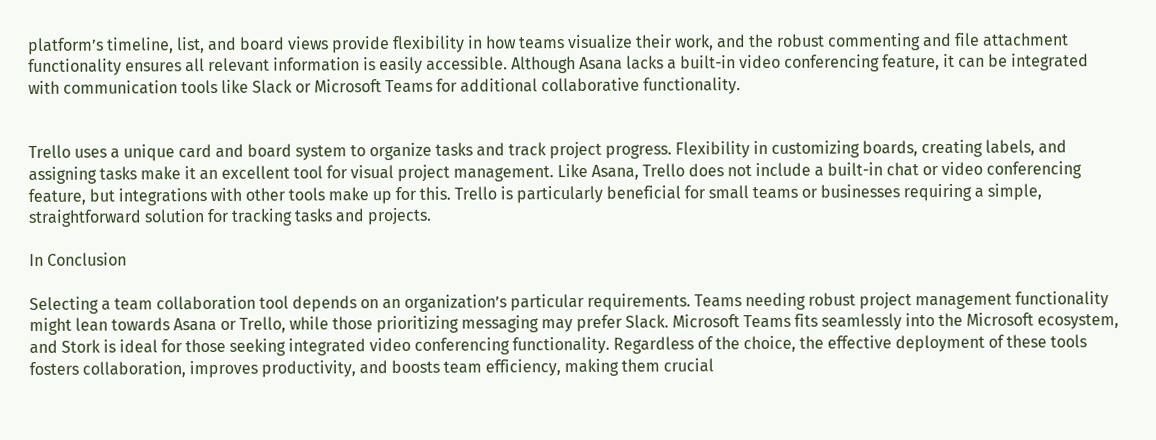platform’s timeline, list, and board views provide flexibility in how teams visualize their work, and the robust commenting and file attachment functionality ensures all relevant information is easily accessible. Although Asana lacks a built-in video conferencing feature, it can be integrated with communication tools like Slack or Microsoft Teams for additional collaborative functionality.


Trello uses a unique card and board system to organize tasks and track project progress. Flexibility in customizing boards, creating labels, and assigning tasks make it an excellent tool for visual project management. Like Asana, Trello does not include a built-in chat or video conferencing feature, but integrations with other tools make up for this. Trello is particularly beneficial for small teams or businesses requiring a simple, straightforward solution for tracking tasks and projects.

In Conclusion

Selecting a team collaboration tool depends on an organization’s particular requirements. Teams needing robust project management functionality might lean towards Asana or Trello, while those prioritizing messaging may prefer Slack. Microsoft Teams fits seamlessly into the Microsoft ecosystem, and Stork is ideal for those seeking integrated video conferencing functionality. Regardless of the choice, the effective deployment of these tools fosters collaboration, improves productivity, and boosts team efficiency, making them crucial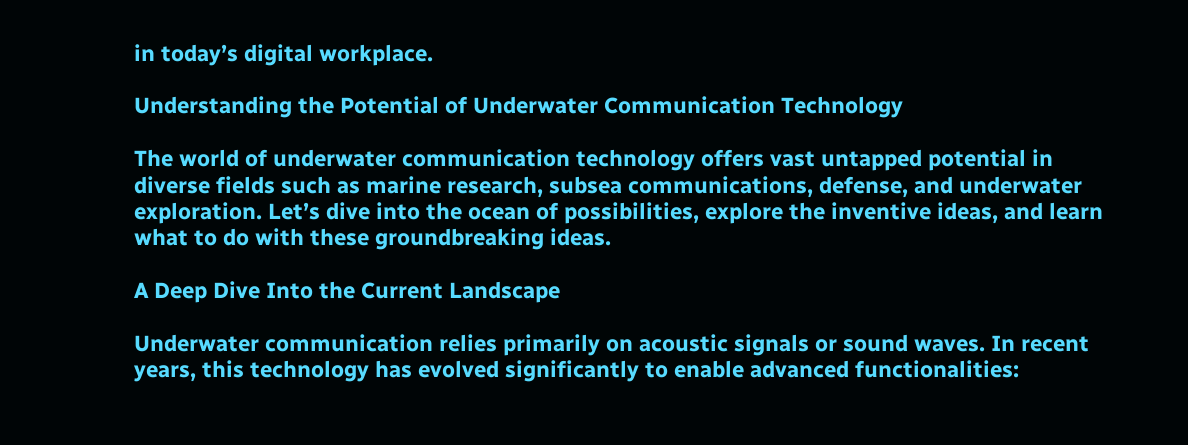in today’s digital workplace.

Understanding the Potential of Underwater Communication Technology

The world of underwater communication technology offers vast untapped potential in diverse fields such as marine research, subsea communications, defense, and underwater exploration. Let’s dive into the ocean of possibilities, explore the inventive ideas, and learn what to do with these groundbreaking ideas.

A Deep Dive Into the Current Landscape

Underwater communication relies primarily on acoustic signals or sound waves. In recent years, this technology has evolved significantly to enable advanced functionalities: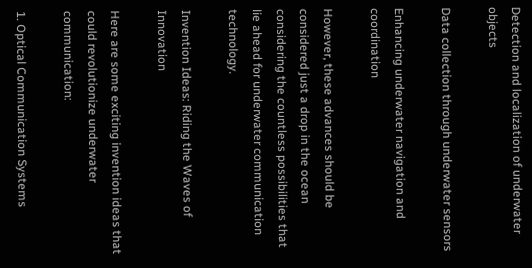Detection and localization of underwater objects

Data collection through underwater sensors

Enhancing underwater navigation and coordination

However, these advances should be considered just a drop in the ocean considering the countless possibilities that lie ahead for underwater communication technology.

Invention Ideas: Riding the Waves of Innovation

Here are some exciting invention ideas that could revolutionize underwater communication:

1. Optical Communication Systems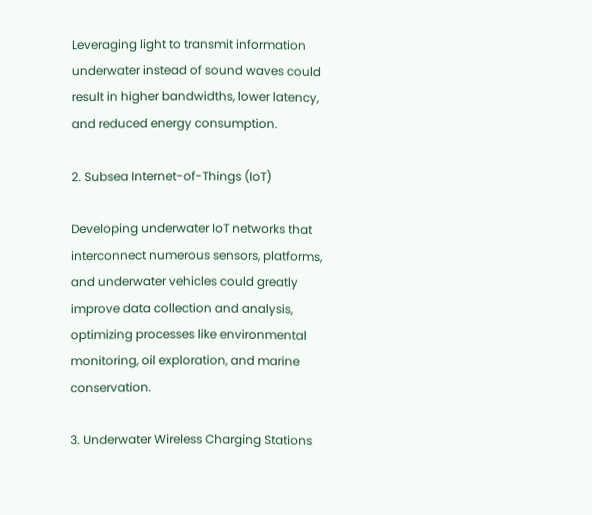Leveraging light to transmit information underwater instead of sound waves could result in higher bandwidths, lower latency, and reduced energy consumption.

2. Subsea Internet-of-Things (IoT)

Developing underwater IoT networks that interconnect numerous sensors, platforms, and underwater vehicles could greatly improve data collection and analysis, optimizing processes like environmental monitoring, oil exploration, and marine conservation.

3. Underwater Wireless Charging Stations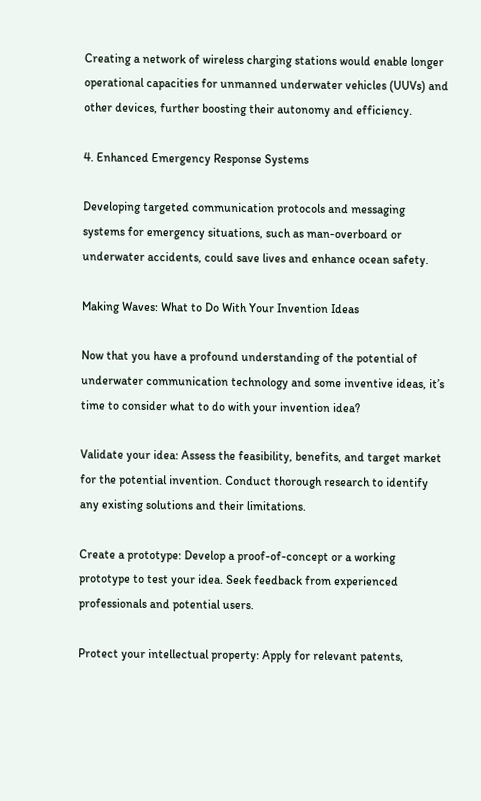Creating a network of wireless charging stations would enable longer operational capacities for unmanned underwater vehicles (UUVs) and other devices, further boosting their autonomy and efficiency.

4. Enhanced Emergency Response Systems

Developing targeted communication protocols and messaging systems for emergency situations, such as man-overboard or underwater accidents, could save lives and enhance ocean safety.

Making Waves: What to Do With Your Invention Ideas

Now that you have a profound understanding of the potential of underwater communication technology and some inventive ideas, it’s time to consider what to do with your invention idea?

Validate your idea: Assess the feasibility, benefits, and target market for the potential invention. Conduct thorough research to identify any existing solutions and their limitations.

Create a prototype: Develop a proof-of-concept or a working prototype to test your idea. Seek feedback from experienced professionals and potential users.

Protect your intellectual property: Apply for relevant patents,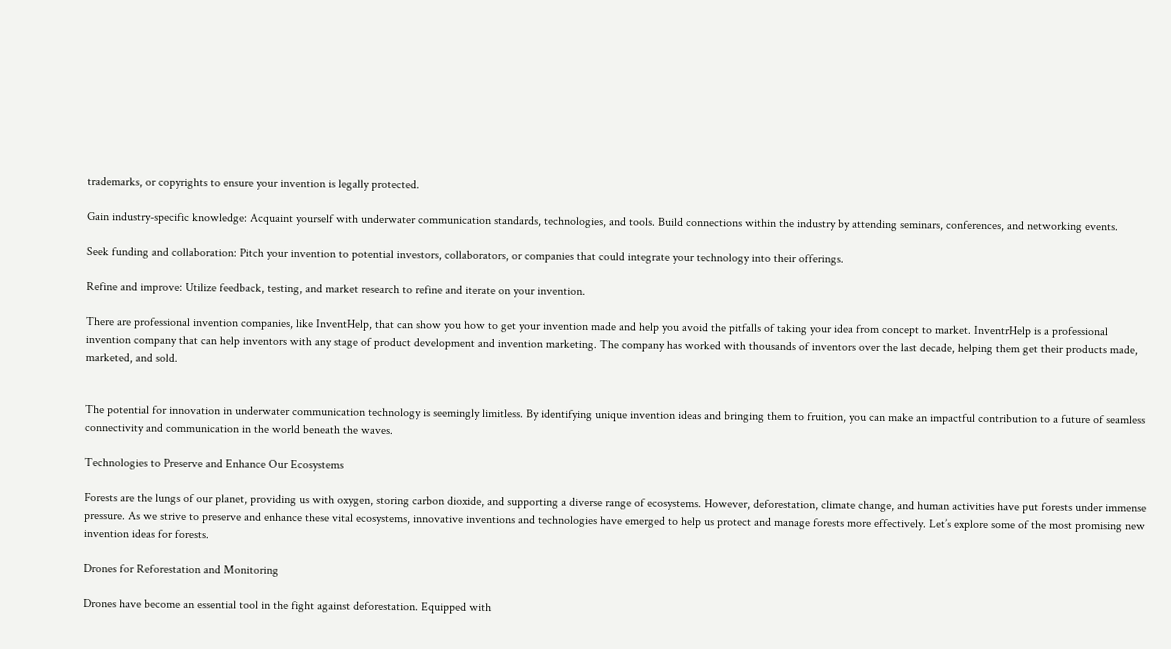trademarks, or copyrights to ensure your invention is legally protected.

Gain industry-specific knowledge: Acquaint yourself with underwater communication standards, technologies, and tools. Build connections within the industry by attending seminars, conferences, and networking events.

Seek funding and collaboration: Pitch your invention to potential investors, collaborators, or companies that could integrate your technology into their offerings.

Refine and improve: Utilize feedback, testing, and market research to refine and iterate on your invention.

There are professional invention companies, like InventHelp, that can show you how to get your invention made and help you avoid the pitfalls of taking your idea from concept to market. InventrHelp is a professional invention company that can help inventors with any stage of product development and invention marketing. The company has worked with thousands of inventors over the last decade, helping them get their products made, marketed, and sold.


The potential for innovation in underwater communication technology is seemingly limitless. By identifying unique invention ideas and bringing them to fruition, you can make an impactful contribution to a future of seamless connectivity and communication in the world beneath the waves.

Technologies to Preserve and Enhance Our Ecosystems

Forests are the lungs of our planet, providing us with oxygen, storing carbon dioxide, and supporting a diverse range of ecosystems. However, deforestation, climate change, and human activities have put forests under immense pressure. As we strive to preserve and enhance these vital ecosystems, innovative inventions and technologies have emerged to help us protect and manage forests more effectively. Let’s explore some of the most promising new invention ideas for forests.

Drones for Reforestation and Monitoring

Drones have become an essential tool in the fight against deforestation. Equipped with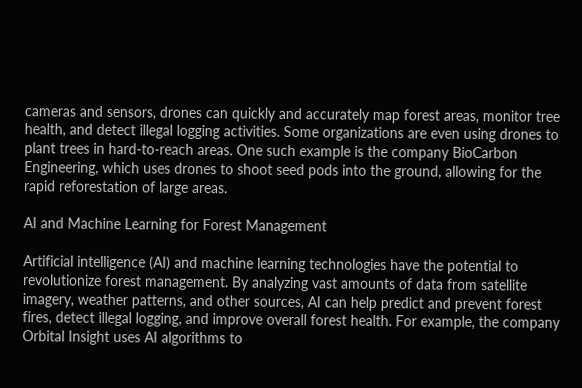cameras and sensors, drones can quickly and accurately map forest areas, monitor tree health, and detect illegal logging activities. Some organizations are even using drones to plant trees in hard-to-reach areas. One such example is the company BioCarbon Engineering, which uses drones to shoot seed pods into the ground, allowing for the rapid reforestation of large areas.

AI and Machine Learning for Forest Management

Artificial intelligence (AI) and machine learning technologies have the potential to revolutionize forest management. By analyzing vast amounts of data from satellite imagery, weather patterns, and other sources, AI can help predict and prevent forest fires, detect illegal logging, and improve overall forest health. For example, the company Orbital Insight uses AI algorithms to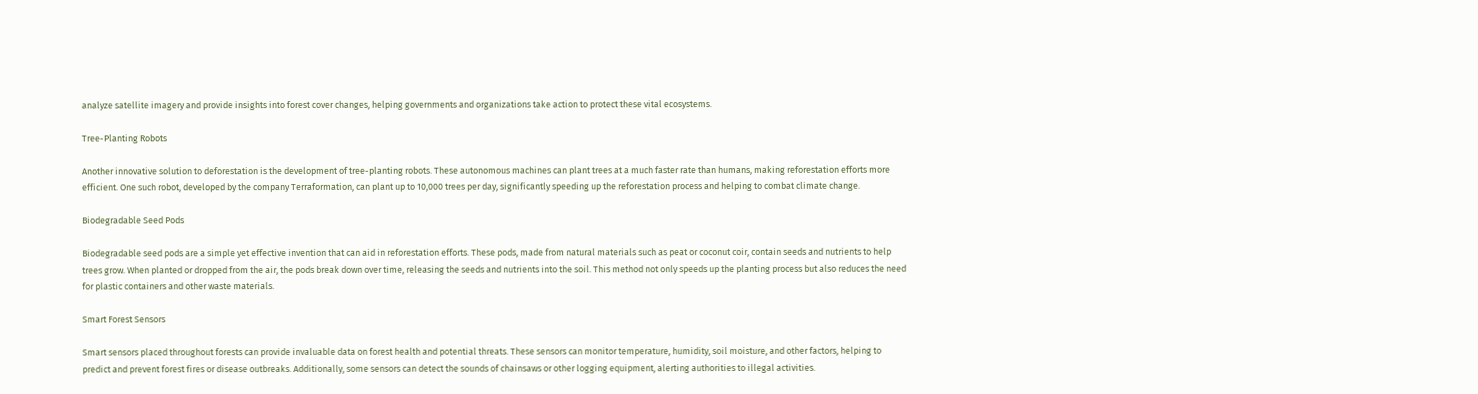analyze satellite imagery and provide insights into forest cover changes, helping governments and organizations take action to protect these vital ecosystems.

Tree-Planting Robots

Another innovative solution to deforestation is the development of tree-planting robots. These autonomous machines can plant trees at a much faster rate than humans, making reforestation efforts more efficient. One such robot, developed by the company Terraformation, can plant up to 10,000 trees per day, significantly speeding up the reforestation process and helping to combat climate change.

Biodegradable Seed Pods

Biodegradable seed pods are a simple yet effective invention that can aid in reforestation efforts. These pods, made from natural materials such as peat or coconut coir, contain seeds and nutrients to help trees grow. When planted or dropped from the air, the pods break down over time, releasing the seeds and nutrients into the soil. This method not only speeds up the planting process but also reduces the need for plastic containers and other waste materials.

Smart Forest Sensors

Smart sensors placed throughout forests can provide invaluable data on forest health and potential threats. These sensors can monitor temperature, humidity, soil moisture, and other factors, helping to predict and prevent forest fires or disease outbreaks. Additionally, some sensors can detect the sounds of chainsaws or other logging equipment, alerting authorities to illegal activities.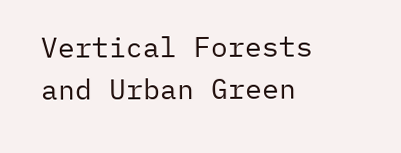Vertical Forests and Urban Green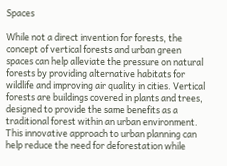Spaces

While not a direct invention for forests, the concept of vertical forests and urban green spaces can help alleviate the pressure on natural forests by providing alternative habitats for wildlife and improving air quality in cities. Vertical forests are buildings covered in plants and trees, designed to provide the same benefits as a traditional forest within an urban environment. This innovative approach to urban planning can help reduce the need for deforestation while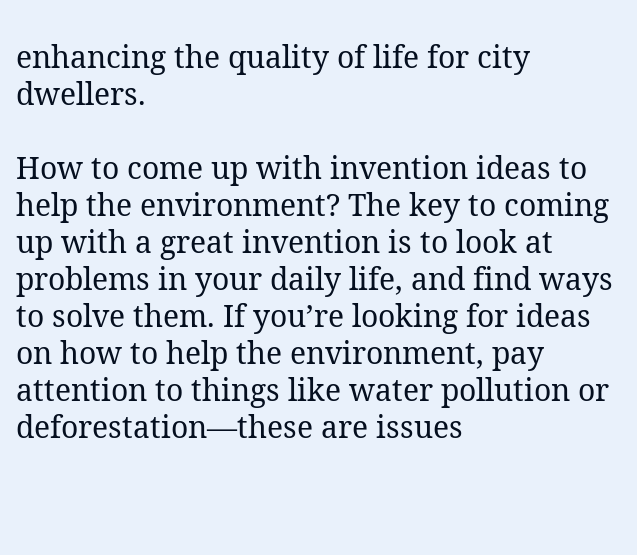enhancing the quality of life for city dwellers.

How to come up with invention ideas to help the environment? The key to coming up with a great invention is to look at problems in your daily life, and find ways to solve them. If you’re looking for ideas on how to help the environment, pay attention to things like water pollution or deforestation—these are issues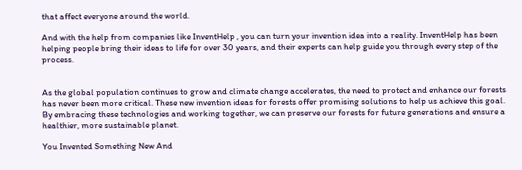that affect everyone around the world.

And with the help from companies like InventHelp , you can turn your invention idea into a reality. InventHelp has been helping people bring their ideas to life for over 30 years, and their experts can help guide you through every step of the process.


As the global population continues to grow and climate change accelerates, the need to protect and enhance our forests has never been more critical. These new invention ideas for forests offer promising solutions to help us achieve this goal. By embracing these technologies and working together, we can preserve our forests for future generations and ensure a healthier, more sustainable planet.

You Invented Something New And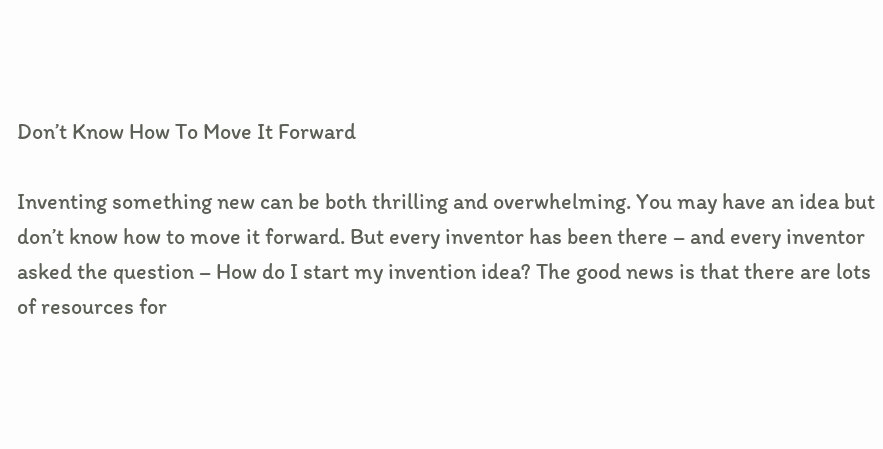Don’t Know How To Move It Forward

Inventing something new can be both thrilling and overwhelming. You may have an idea but don’t know how to move it forward. But every inventor has been there – and every inventor asked the question – How do I start my invention idea? The good news is that there are lots of resources for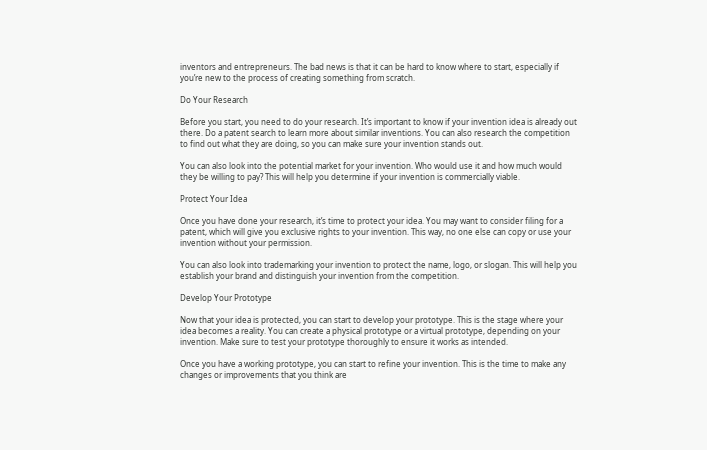inventors and entrepreneurs. The bad news is that it can be hard to know where to start, especially if you’re new to the process of creating something from scratch.

Do Your Research

Before you start, you need to do your research. It’s important to know if your invention idea is already out there. Do a patent search to learn more about similar inventions. You can also research the competition to find out what they are doing, so you can make sure your invention stands out.

You can also look into the potential market for your invention. Who would use it and how much would they be willing to pay? This will help you determine if your invention is commercially viable.

Protect Your Idea

Once you have done your research, it’s time to protect your idea. You may want to consider filing for a patent, which will give you exclusive rights to your invention. This way, no one else can copy or use your invention without your permission.

You can also look into trademarking your invention to protect the name, logo, or slogan. This will help you establish your brand and distinguish your invention from the competition.

Develop Your Prototype

Now that your idea is protected, you can start to develop your prototype. This is the stage where your idea becomes a reality. You can create a physical prototype or a virtual prototype, depending on your invention. Make sure to test your prototype thoroughly to ensure it works as intended.

Once you have a working prototype, you can start to refine your invention. This is the time to make any changes or improvements that you think are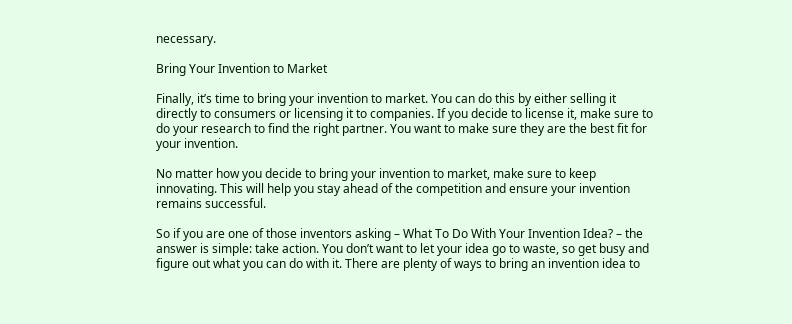necessary.

Bring Your Invention to Market

Finally, it’s time to bring your invention to market. You can do this by either selling it directly to consumers or licensing it to companies. If you decide to license it, make sure to do your research to find the right partner. You want to make sure they are the best fit for your invention.

No matter how you decide to bring your invention to market, make sure to keep innovating. This will help you stay ahead of the competition and ensure your invention remains successful.

So if you are one of those inventors asking – What To Do With Your Invention Idea? – the answer is simple: take action. You don’t want to let your idea go to waste, so get busy and figure out what you can do with it. There are plenty of ways to bring an invention idea to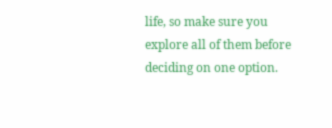life, so make sure you explore all of them before deciding on one option.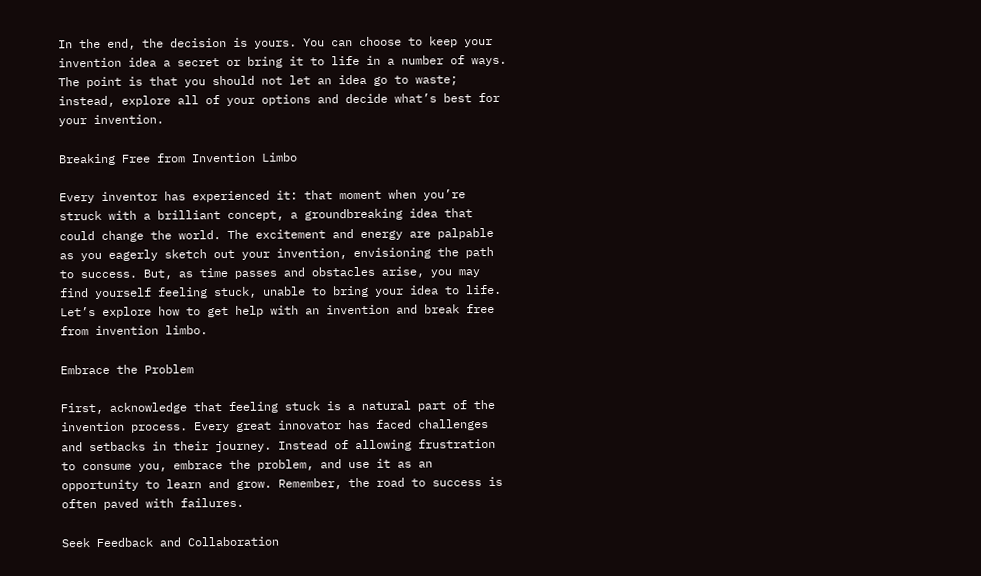In the end, the decision is yours. You can choose to keep your invention idea a secret or bring it to life in a number of ways. The point is that you should not let an idea go to waste; instead, explore all of your options and decide what’s best for your invention.

Breaking Free from Invention Limbo

Every inventor has experienced it: that moment when you’re struck with a brilliant concept, a groundbreaking idea that could change the world. The excitement and energy are palpable as you eagerly sketch out your invention, envisioning the path to success. But, as time passes and obstacles arise, you may find yourself feeling stuck, unable to bring your idea to life. Let’s explore how to get help with an invention and break free from invention limbo.

Embrace the Problem

First, acknowledge that feeling stuck is a natural part of the invention process. Every great innovator has faced challenges and setbacks in their journey. Instead of allowing frustration to consume you, embrace the problem, and use it as an opportunity to learn and grow. Remember, the road to success is often paved with failures.

Seek Feedback and Collaboration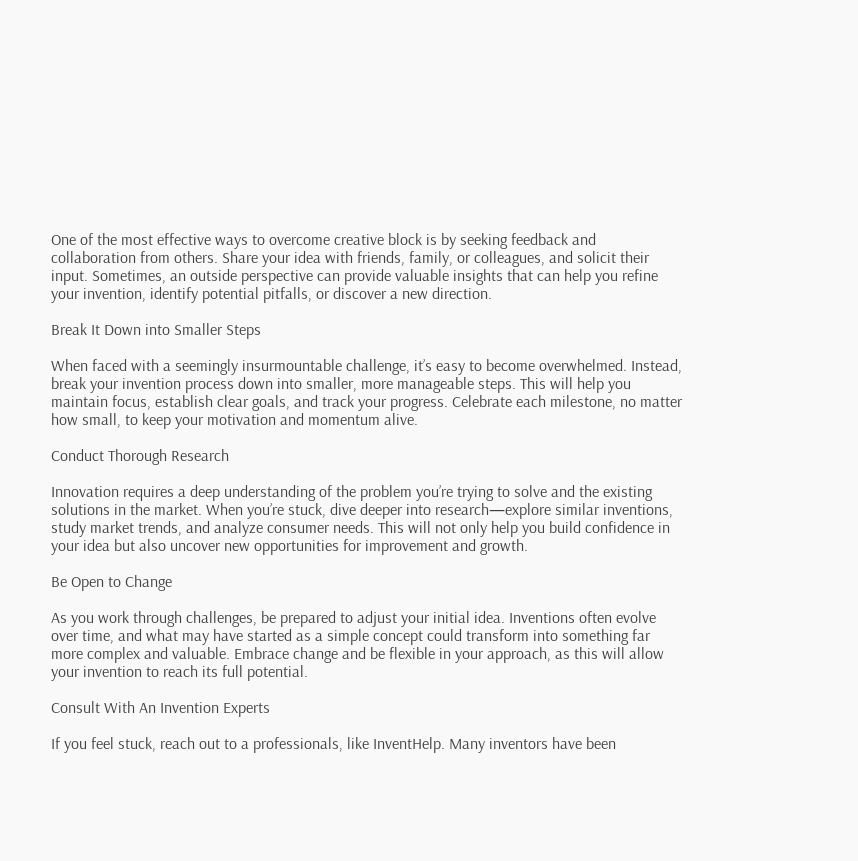One of the most effective ways to overcome creative block is by seeking feedback and collaboration from others. Share your idea with friends, family, or colleagues, and solicit their input. Sometimes, an outside perspective can provide valuable insights that can help you refine your invention, identify potential pitfalls, or discover a new direction.

Break It Down into Smaller Steps

When faced with a seemingly insurmountable challenge, it’s easy to become overwhelmed. Instead, break your invention process down into smaller, more manageable steps. This will help you maintain focus, establish clear goals, and track your progress. Celebrate each milestone, no matter how small, to keep your motivation and momentum alive.

Conduct Thorough Research

Innovation requires a deep understanding of the problem you’re trying to solve and the existing solutions in the market. When you’re stuck, dive deeper into research—explore similar inventions, study market trends, and analyze consumer needs. This will not only help you build confidence in your idea but also uncover new opportunities for improvement and growth.

Be Open to Change

As you work through challenges, be prepared to adjust your initial idea. Inventions often evolve over time, and what may have started as a simple concept could transform into something far more complex and valuable. Embrace change and be flexible in your approach, as this will allow your invention to reach its full potential.

Consult With An Invention Experts

If you feel stuck, reach out to a professionals, like InventHelp. Many inventors have been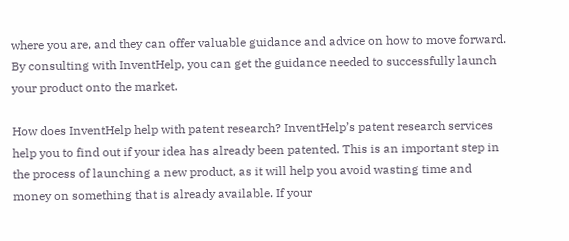where you are, and they can offer valuable guidance and advice on how to move forward. By consulting with InventHelp, you can get the guidance needed to successfully launch your product onto the market.

How does InventHelp help with patent research? InventHelp’s patent research services help you to find out if your idea has already been patented. This is an important step in the process of launching a new product, as it will help you avoid wasting time and money on something that is already available. If your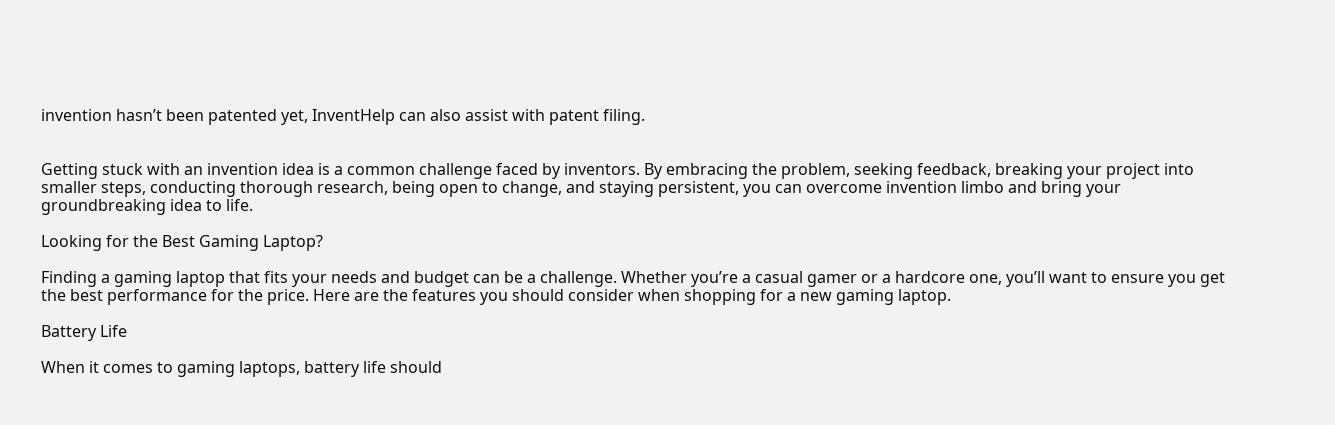invention hasn’t been patented yet, InventHelp can also assist with patent filing.


Getting stuck with an invention idea is a common challenge faced by inventors. By embracing the problem, seeking feedback, breaking your project into smaller steps, conducting thorough research, being open to change, and staying persistent, you can overcome invention limbo and bring your groundbreaking idea to life.

Looking for the Best Gaming Laptop?

Finding a gaming laptop that fits your needs and budget can be a challenge. Whether you’re a casual gamer or a hardcore one, you’ll want to ensure you get the best performance for the price. Here are the features you should consider when shopping for a new gaming laptop.

Battery Life

When it comes to gaming laptops, battery life should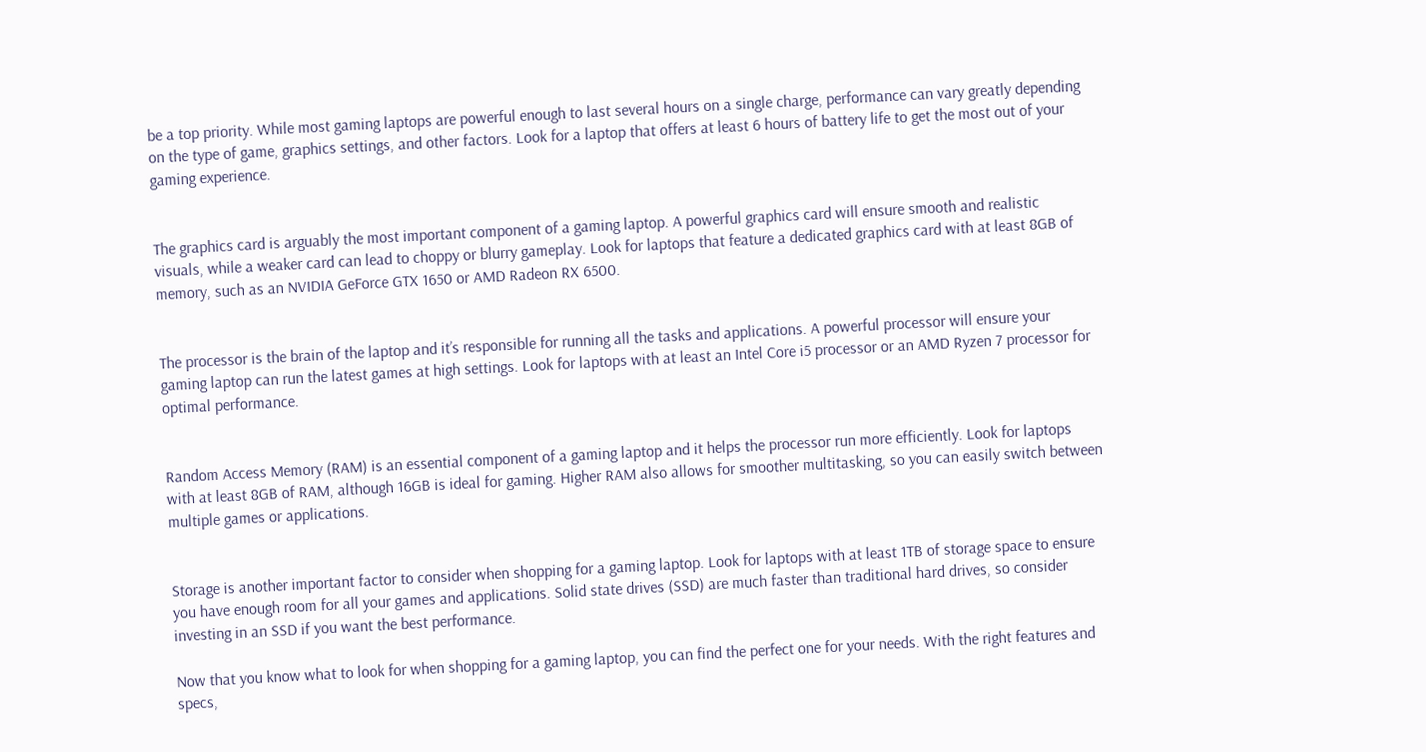be a top priority. While most gaming laptops are powerful enough to last several hours on a single charge, performance can vary greatly depending on the type of game, graphics settings, and other factors. Look for a laptop that offers at least 6 hours of battery life to get the most out of your gaming experience.


The graphics card is arguably the most important component of a gaming laptop. A powerful graphics card will ensure smooth and realistic visuals, while a weaker card can lead to choppy or blurry gameplay. Look for laptops that feature a dedicated graphics card with at least 8GB of memory, such as an NVIDIA GeForce GTX 1650 or AMD Radeon RX 6500.


The processor is the brain of the laptop and it’s responsible for running all the tasks and applications. A powerful processor will ensure your gaming laptop can run the latest games at high settings. Look for laptops with at least an Intel Core i5 processor or an AMD Ryzen 7 processor for optimal performance.


Random Access Memory (RAM) is an essential component of a gaming laptop and it helps the processor run more efficiently. Look for laptops with at least 8GB of RAM, although 16GB is ideal for gaming. Higher RAM also allows for smoother multitasking, so you can easily switch between multiple games or applications.


Storage is another important factor to consider when shopping for a gaming laptop. Look for laptops with at least 1TB of storage space to ensure you have enough room for all your games and applications. Solid state drives (SSD) are much faster than traditional hard drives, so consider investing in an SSD if you want the best performance.

Now that you know what to look for when shopping for a gaming laptop, you can find the perfect one for your needs. With the right features and specs,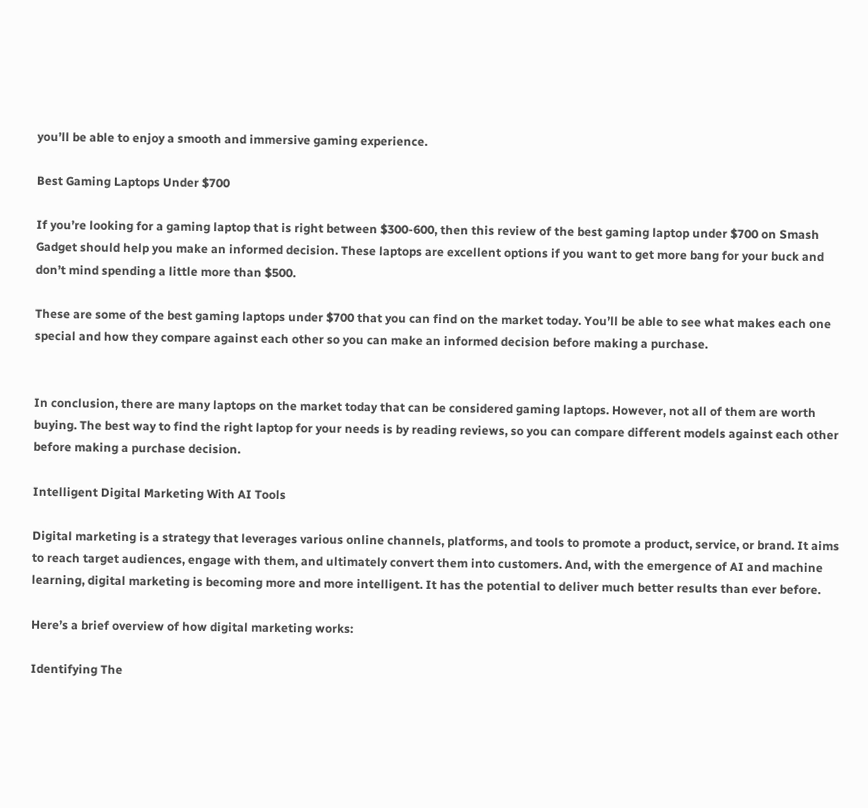you’ll be able to enjoy a smooth and immersive gaming experience.

Best Gaming Laptops Under $700

If you’re looking for a gaming laptop that is right between $300-600, then this review of the best gaming laptop under $700 on Smash Gadget should help you make an informed decision. These laptops are excellent options if you want to get more bang for your buck and don’t mind spending a little more than $500.

These are some of the best gaming laptops under $700 that you can find on the market today. You’ll be able to see what makes each one special and how they compare against each other so you can make an informed decision before making a purchase.


In conclusion, there are many laptops on the market today that can be considered gaming laptops. However, not all of them are worth buying. The best way to find the right laptop for your needs is by reading reviews, so you can compare different models against each other before making a purchase decision.

Intelligent Digital Marketing With AI Tools

Digital marketing is a strategy that leverages various online channels, platforms, and tools to promote a product, service, or brand. It aims to reach target audiences, engage with them, and ultimately convert them into customers. And, with the emergence of AI and machine learning, digital marketing is becoming more and more intelligent. It has the potential to deliver much better results than ever before.

Here’s a brief overview of how digital marketing works:

Identifying The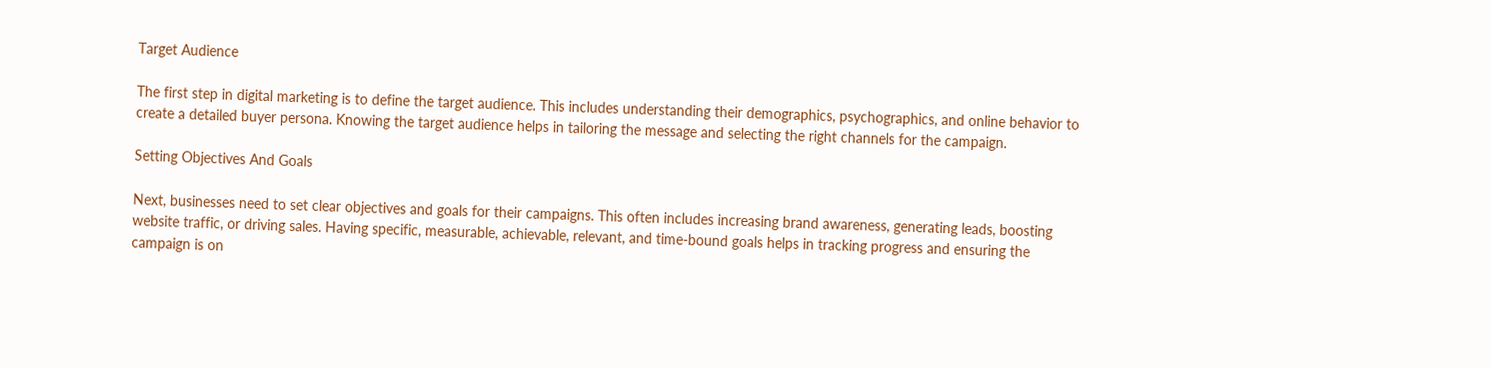Target Audience

The first step in digital marketing is to define the target audience. This includes understanding their demographics, psychographics, and online behavior to create a detailed buyer persona. Knowing the target audience helps in tailoring the message and selecting the right channels for the campaign.

Setting Objectives And Goals

Next, businesses need to set clear objectives and goals for their campaigns. This often includes increasing brand awareness, generating leads, boosting website traffic, or driving sales. Having specific, measurable, achievable, relevant, and time-bound goals helps in tracking progress and ensuring the campaign is on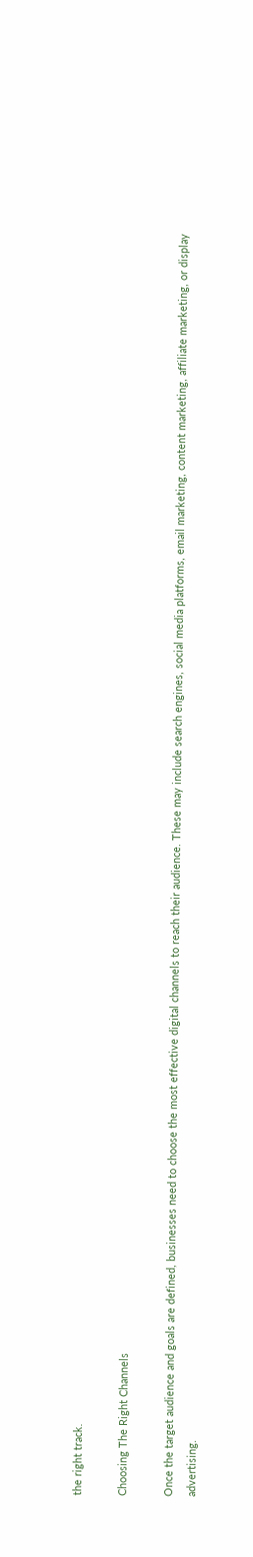the right track.

Choosing The Right Channels

Once the target audience and goals are defined, businesses need to choose the most effective digital channels to reach their audience. These may include search engines, social media platforms, email marketing, content marketing, affiliate marketing, or display advertising.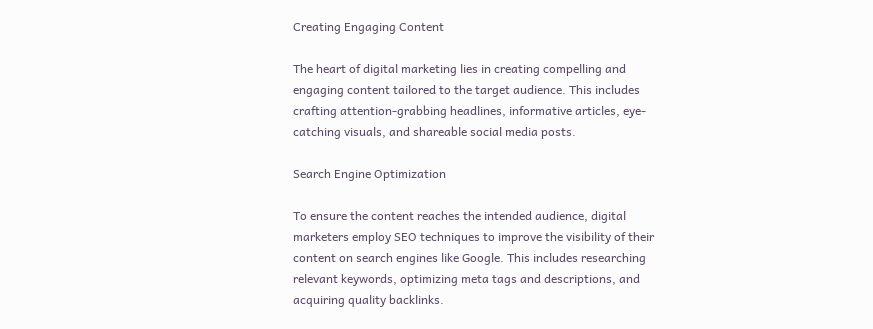Creating Engaging Content

The heart of digital marketing lies in creating compelling and engaging content tailored to the target audience. This includes crafting attention-grabbing headlines, informative articles, eye-catching visuals, and shareable social media posts.

Search Engine Optimization

To ensure the content reaches the intended audience, digital marketers employ SEO techniques to improve the visibility of their content on search engines like Google. This includes researching relevant keywords, optimizing meta tags and descriptions, and acquiring quality backlinks.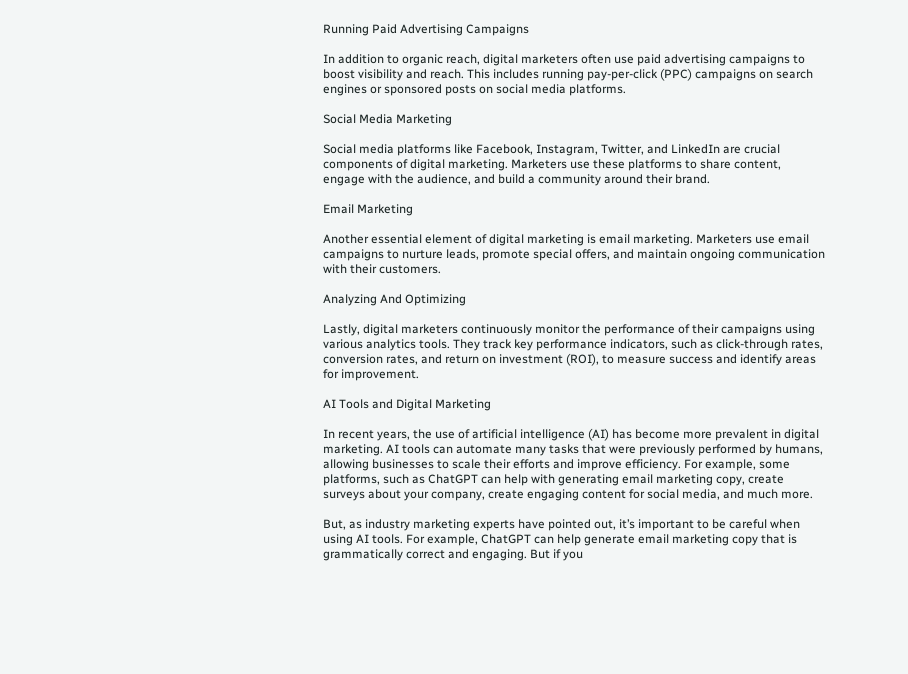Running Paid Advertising Campaigns

In addition to organic reach, digital marketers often use paid advertising campaigns to boost visibility and reach. This includes running pay-per-click (PPC) campaigns on search engines or sponsored posts on social media platforms.

Social Media Marketing

Social media platforms like Facebook, Instagram, Twitter, and LinkedIn are crucial components of digital marketing. Marketers use these platforms to share content, engage with the audience, and build a community around their brand.

Email Marketing

Another essential element of digital marketing is email marketing. Marketers use email campaigns to nurture leads, promote special offers, and maintain ongoing communication with their customers.

Analyzing And Optimizing

Lastly, digital marketers continuously monitor the performance of their campaigns using various analytics tools. They track key performance indicators, such as click-through rates, conversion rates, and return on investment (ROI), to measure success and identify areas for improvement.

AI Tools and Digital Marketing

In recent years, the use of artificial intelligence (AI) has become more prevalent in digital marketing. AI tools can automate many tasks that were previously performed by humans, allowing businesses to scale their efforts and improve efficiency. For example, some platforms, such as ChatGPT can help with generating email marketing copy, create surveys about your company, create engaging content for social media, and much more.

But, as industry marketing experts have pointed out, it’s important to be careful when using AI tools. For example, ChatGPT can help generate email marketing copy that is grammatically correct and engaging. But if you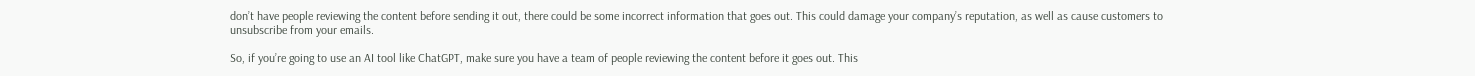don’t have people reviewing the content before sending it out, there could be some incorrect information that goes out. This could damage your company’s reputation, as well as cause customers to unsubscribe from your emails.

So, if you’re going to use an AI tool like ChatGPT, make sure you have a team of people reviewing the content before it goes out. This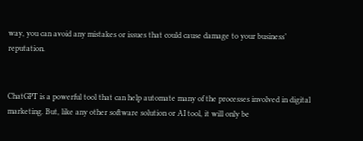way, you can avoid any mistakes or issues that could cause damage to your business’ reputation.


ChatGPT is a powerful tool that can help automate many of the processes involved in digital marketing. But, like any other software solution or AI tool, it will only be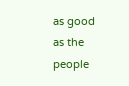as good as the people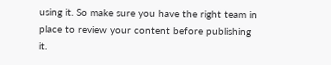using it. So make sure you have the right team in place to review your content before publishing it.